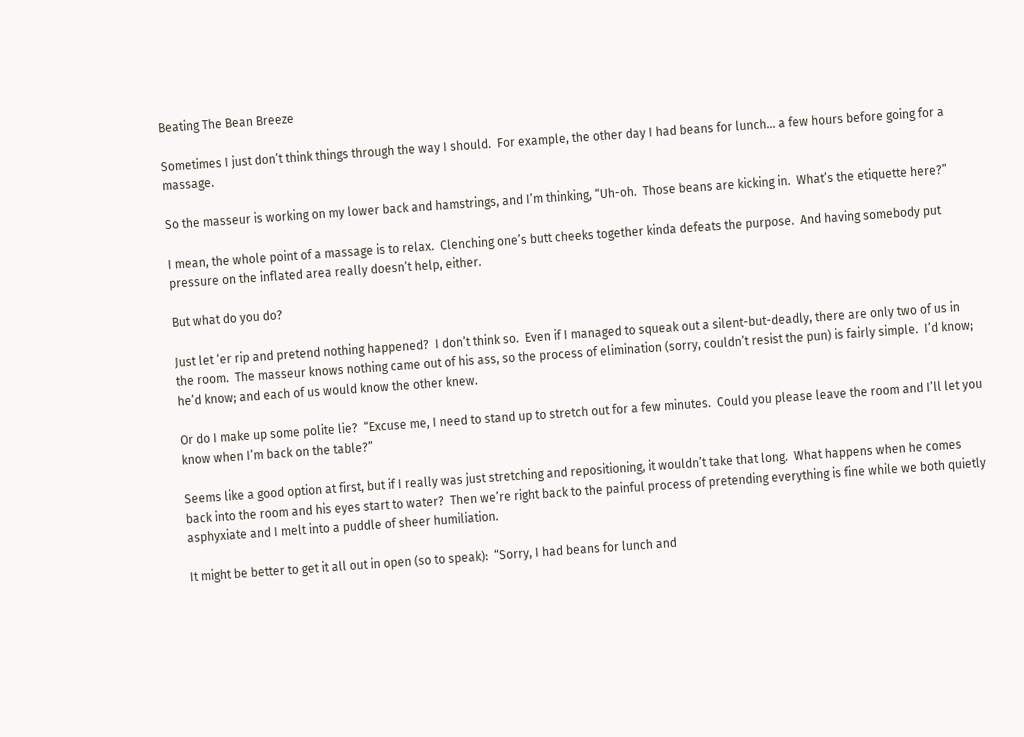Beating The Bean Breeze

Sometimes I just don’t think things through the way I should.  For example, the other day I had beans for lunch… a few hours before going for a massage.

So the masseur is working on my lower back and hamstrings, and I’m thinking, “Uh-oh.  Those beans are kicking in.  What’s the etiquette here?”

I mean, the whole point of a massage is to relax.  Clenching one’s butt cheeks together kinda defeats the purpose.  And having somebody put pressure on the inflated area really doesn’t help, either.

But what do you do?

Just let ‘er rip and pretend nothing happened?  I don’t think so.  Even if I managed to squeak out a silent-but-deadly, there are only two of us in the room.  The masseur knows nothing came out of his ass, so the process of elimination (sorry, couldn’t resist the pun) is fairly simple.  I’d know; he’d know; and each of us would know the other knew.

Or do I make up some polite lie?  “Excuse me, I need to stand up to stretch out for a few minutes.  Could you please leave the room and I’ll let you know when I’m back on the table?”

Seems like a good option at first, but if I really was just stretching and repositioning, it wouldn’t take that long.  What happens when he comes back into the room and his eyes start to water?  Then we’re right back to the painful process of pretending everything is fine while we both quietly asphyxiate and I melt into a puddle of sheer humiliation.

It might be better to get it all out in open (so to speak):  “Sorry, I had beans for lunch and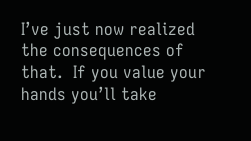I’ve just now realized the consequences of that.  If you value your hands you’ll take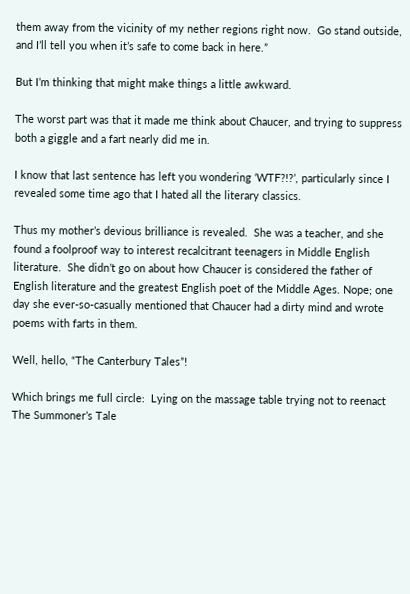them away from the vicinity of my nether regions right now.  Go stand outside, and I’ll tell you when it’s safe to come back in here.”

But I’m thinking that might make things a little awkward.

The worst part was that it made me think about Chaucer, and trying to suppress both a giggle and a fart nearly did me in.

I know that last sentence has left you wondering ‘WTF?!?’, particularly since I revealed some time ago that I hated all the literary classics.

Thus my mother’s devious brilliance is revealed.  She was a teacher, and she found a foolproof way to interest recalcitrant teenagers in Middle English literature.  She didn’t go on about how Chaucer is considered the father of English literature and the greatest English poet of the Middle Ages. Nope; one day she ever-so-casually mentioned that Chaucer had a dirty mind and wrote poems with farts in them.

Well, hello, “The Canterbury Tales”!

Which brings me full circle:  Lying on the massage table trying not to reenact The Summoner’s Tale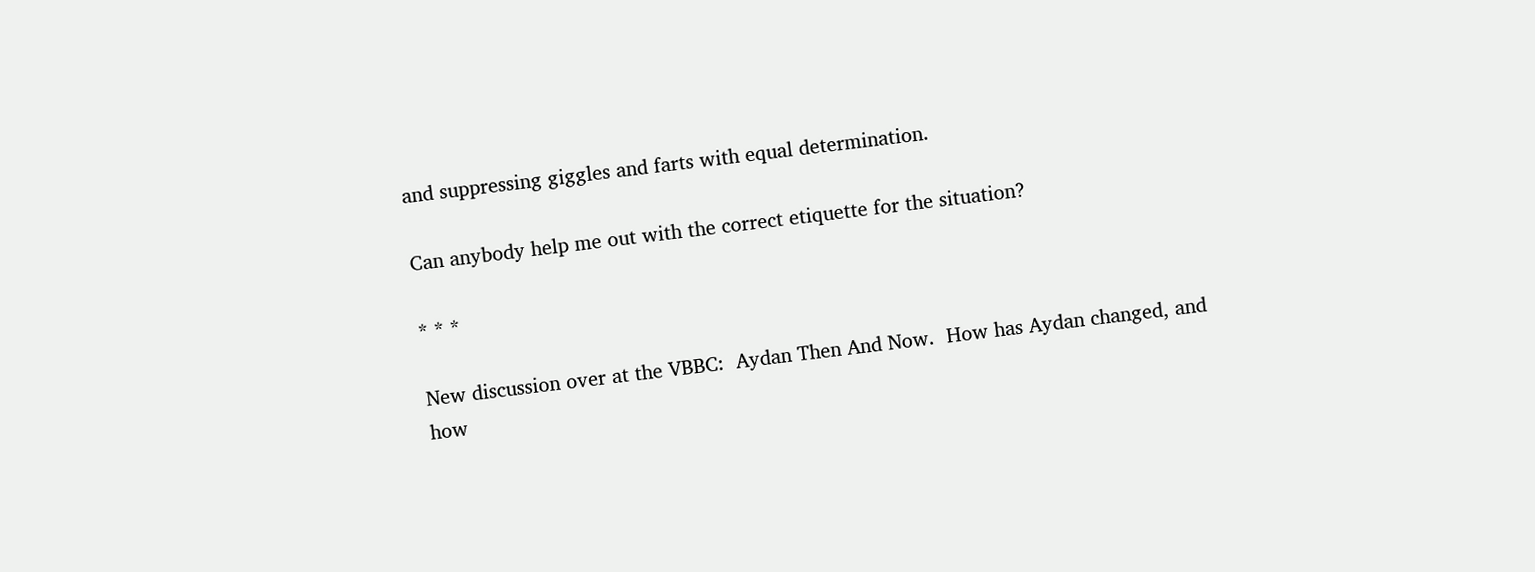and suppressing giggles and farts with equal determination.

Can anybody help me out with the correct etiquette for the situation?

* * *

New discussion over at the VBBC:  Aydan Then And Now.  How has Aydan changed, and how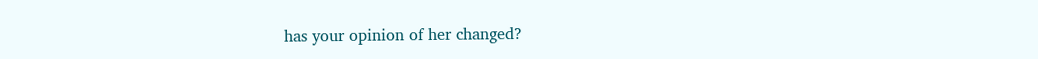has your opinion of her changed?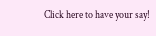Click here to have your say!